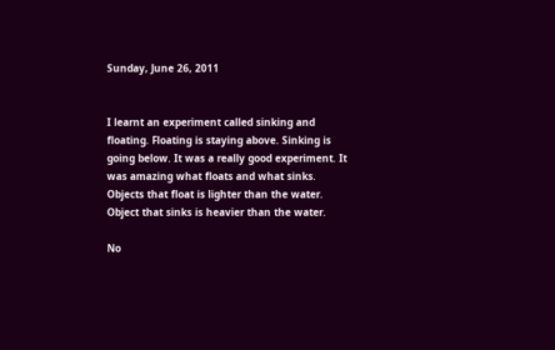Sunday, June 26, 2011


I learnt an experiment called sinking and floating. Floating is staying above. Sinking is going below. It was a really good experiment. It was amazing what floats and what sinks. Objects that float is lighter than the water. Object that sinks is heavier than the water.

No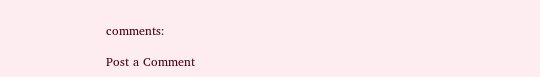comments:

Post a Comment